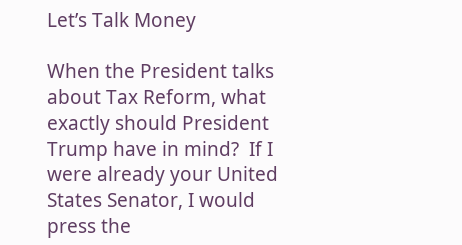Let’s Talk Money

When the President talks about Tax Reform, what exactly should President Trump have in mind?  If I were already your United States Senator, I would press the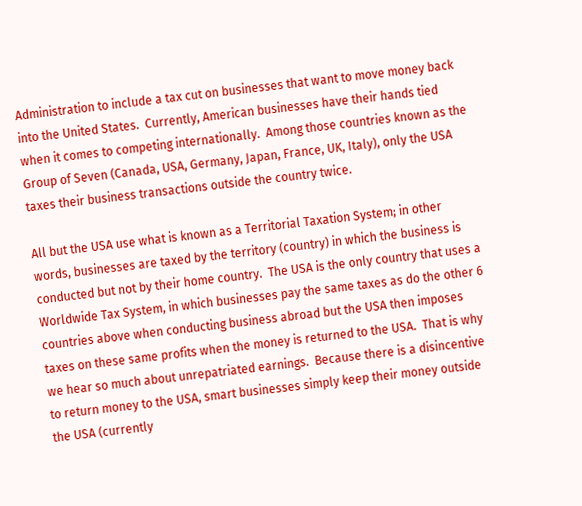Administration to include a tax cut on businesses that want to move money back into the United States.  Currently, American businesses have their hands tied when it comes to competing internationally.  Among those countries known as the Group of Seven (Canada, USA, Germany, Japan, France, UK, Italy), only the USA taxes their business transactions outside the country twice.

All but the USA use what is known as a Territorial Taxation System; in other words, businesses are taxed by the territory (country) in which the business is conducted but not by their home country.  The USA is the only country that uses a Worldwide Tax System, in which businesses pay the same taxes as do the other 6 countries above when conducting business abroad but the USA then imposes taxes on these same profits when the money is returned to the USA.  That is why we hear so much about unrepatriated earnings.  Because there is a disincentive to return money to the USA, smart businesses simply keep their money outside the USA (currently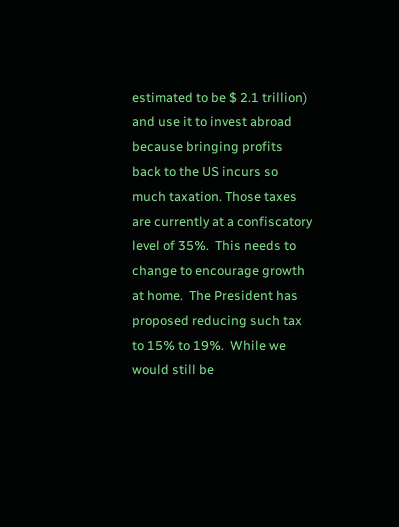estimated to be $ 2.1 trillion) and use it to invest abroad because bringing profits back to the US incurs so much taxation. Those taxes are currently at a confiscatory level of 35%.  This needs to change to encourage growth at home.  The President has proposed reducing such tax to 15% to 19%.  While we would still be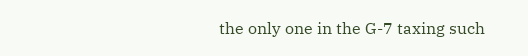the only one in the G-7 taxing such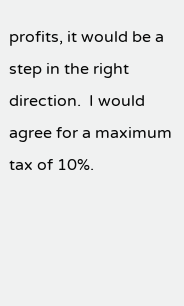profits, it would be a step in the right direction.  I would agree for a maximum tax of 10%.